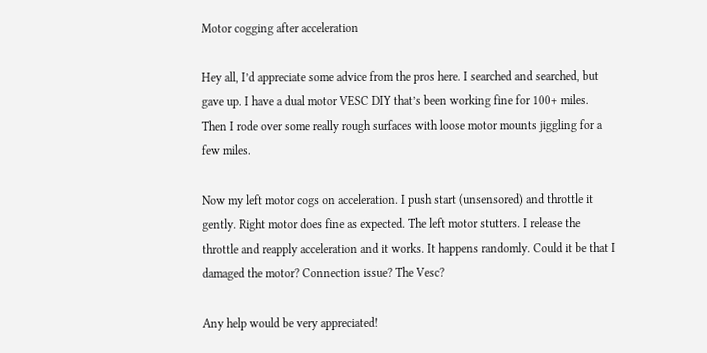Motor cogging after acceleration

Hey all, I’d appreciate some advice from the pros here. I searched and searched, but gave up. I have a dual motor VESC DIY that’s been working fine for 100+ miles. Then I rode over some really rough surfaces with loose motor mounts jiggling for a few miles.

Now my left motor cogs on acceleration. I push start (unsensored) and throttle it gently. Right motor does fine as expected. The left motor stutters. I release the throttle and reapply acceleration and it works. It happens randomly. Could it be that I damaged the motor? Connection issue? The Vesc?

Any help would be very appreciated!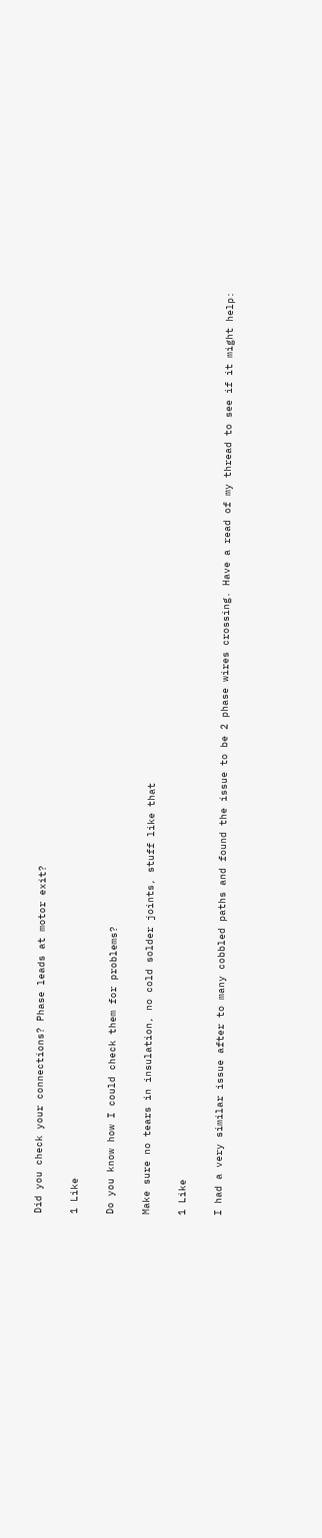Did you check your connections? Phase leads at motor exit?

1 Like

Do you know how I could check them for problems?

Make sure no tears in insulation, no cold solder joints, stuff like that

1 Like

I had a very similar issue after to many cobbled paths and found the issue to be 2 phase wires crossing. Have a read of my thread to see if it might help: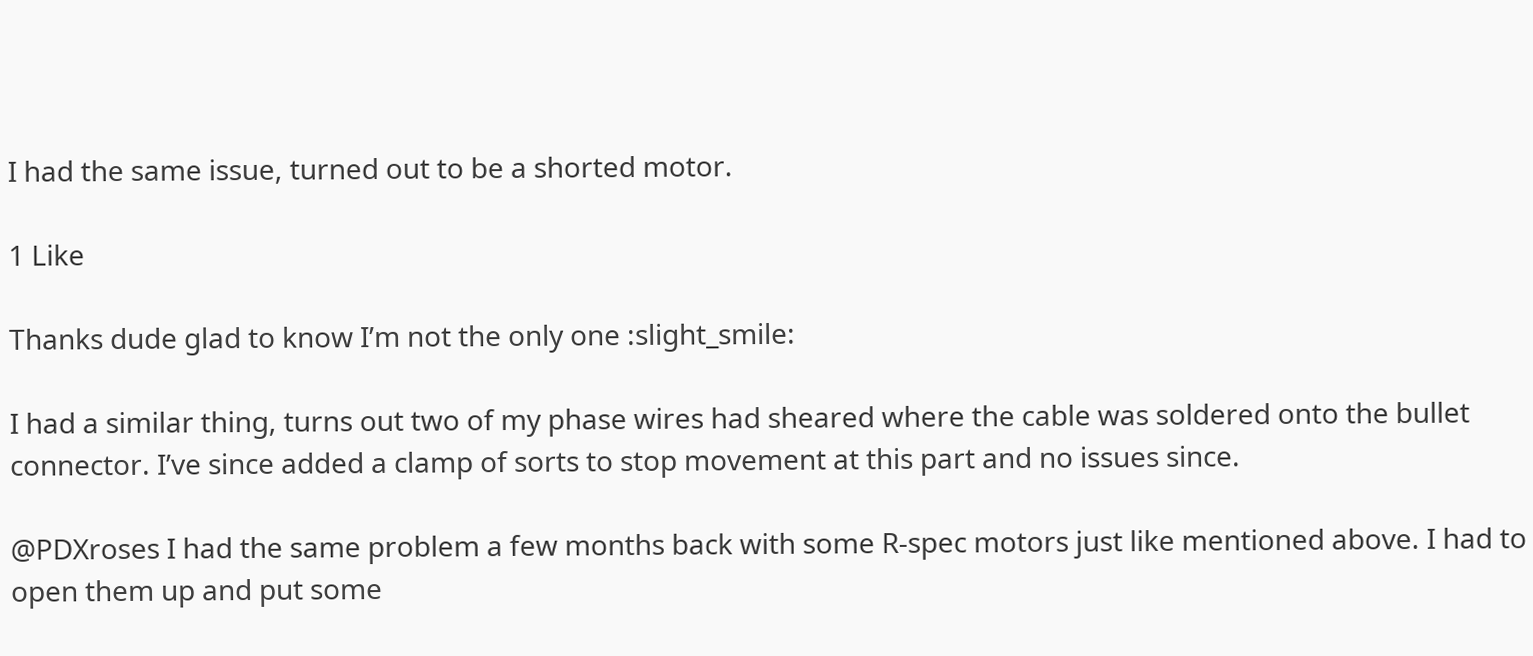I had the same issue, turned out to be a shorted motor.

1 Like

Thanks dude glad to know I’m not the only one :slight_smile:

I had a similar thing, turns out two of my phase wires had sheared where the cable was soldered onto the bullet connector. I’ve since added a clamp of sorts to stop movement at this part and no issues since.

@PDXroses I had the same problem a few months back with some R-spec motors just like mentioned above. I had to open them up and put some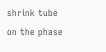shrink tube on the phase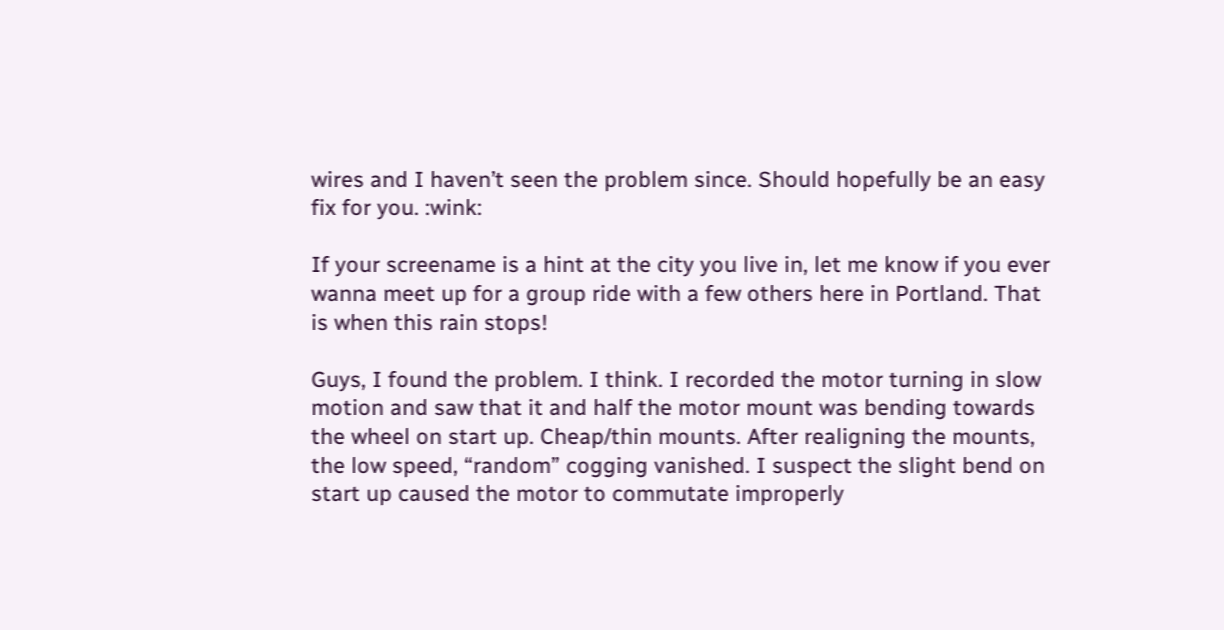wires and I haven’t seen the problem since. Should hopefully be an easy fix for you. :wink:

If your screename is a hint at the city you live in, let me know if you ever wanna meet up for a group ride with a few others here in Portland. That is when this rain stops!

Guys, I found the problem. I think. I recorded the motor turning in slow motion and saw that it and half the motor mount was bending towards the wheel on start up. Cheap/thin mounts. After realigning the mounts, the low speed, “random” cogging vanished. I suspect the slight bend on start up caused the motor to commutate improperly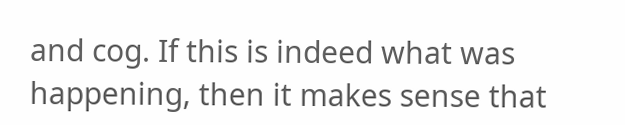and cog. If this is indeed what was happening, then it makes sense that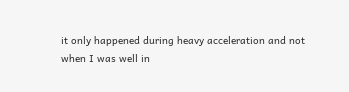it only happened during heavy acceleration and not when I was well in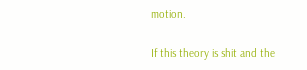motion.

If this theory is shit and the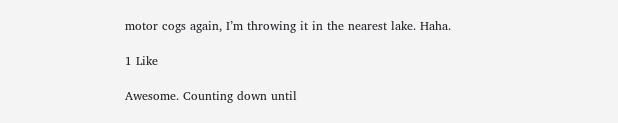motor cogs again, I’m throwing it in the nearest lake. Haha.

1 Like

Awesome. Counting down until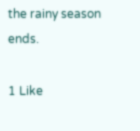the rainy season ends.

1 Like